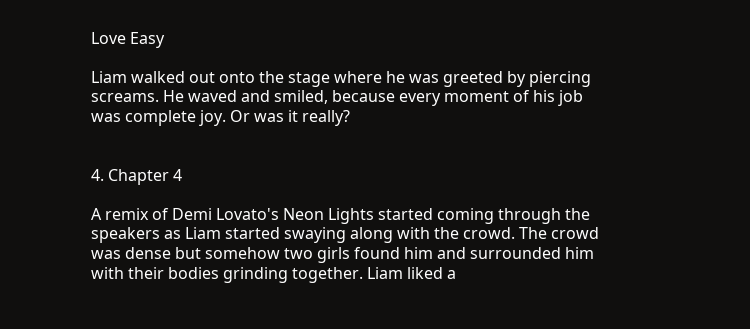Love Easy

Liam walked out onto the stage where he was greeted by piercing screams. He waved and smiled, because every moment of his job was complete joy. Or was it really?


4. Chapter 4

A remix of Demi Lovato's Neon Lights started coming through the speakers as Liam started swaying along with the crowd. The crowd was dense but somehow two girls found him and surrounded him with their bodies grinding together. Liam liked a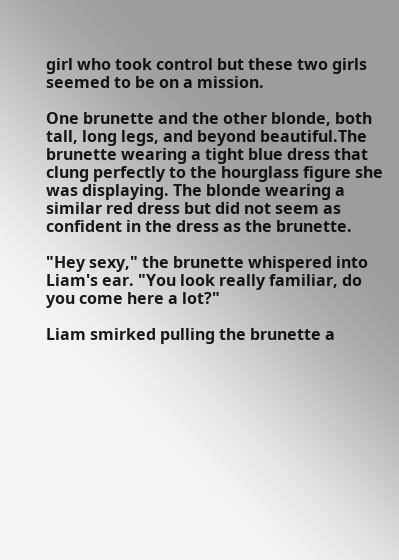girl who took control but these two girls seemed to be on a mission.

One brunette and the other blonde, both tall, long legs, and beyond beautiful.The brunette wearing a tight blue dress that clung perfectly to the hourglass figure she was displaying. The blonde wearing a similar red dress but did not seem as confident in the dress as the brunette.

"Hey sexy," the brunette whispered into Liam's ear. "You look really familiar, do you come here a lot?"

Liam smirked pulling the brunette a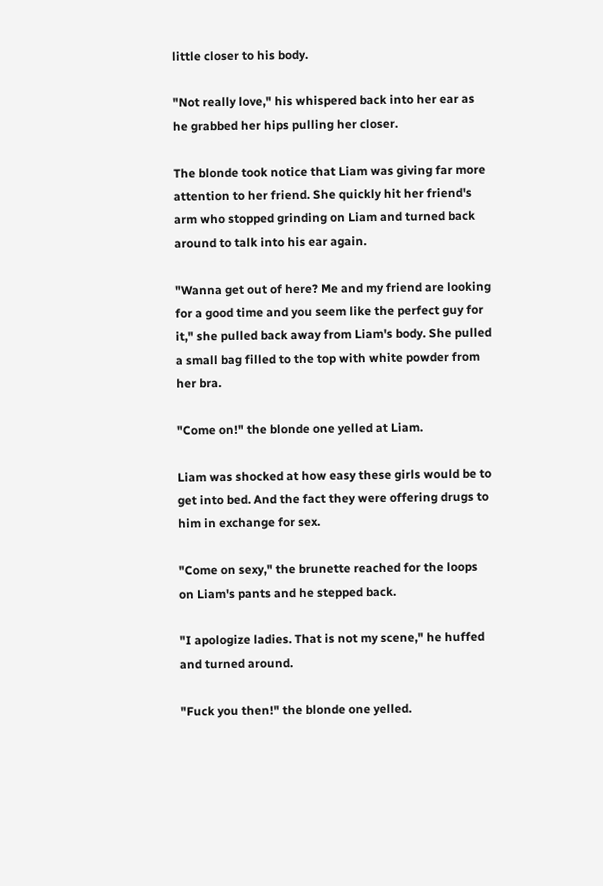little closer to his body.

"Not really love," his whispered back into her ear as he grabbed her hips pulling her closer.

The blonde took notice that Liam was giving far more attention to her friend. She quickly hit her friend's arm who stopped grinding on Liam and turned back around to talk into his ear again.

"Wanna get out of here? Me and my friend are looking for a good time and you seem like the perfect guy for it," she pulled back away from Liam's body. She pulled a small bag filled to the top with white powder from her bra.

"Come on!" the blonde one yelled at Liam.

Liam was shocked at how easy these girls would be to get into bed. And the fact they were offering drugs to him in exchange for sex.

"Come on sexy," the brunette reached for the loops on Liam's pants and he stepped back.

"I apologize ladies. That is not my scene," he huffed and turned around.

"Fuck you then!" the blonde one yelled.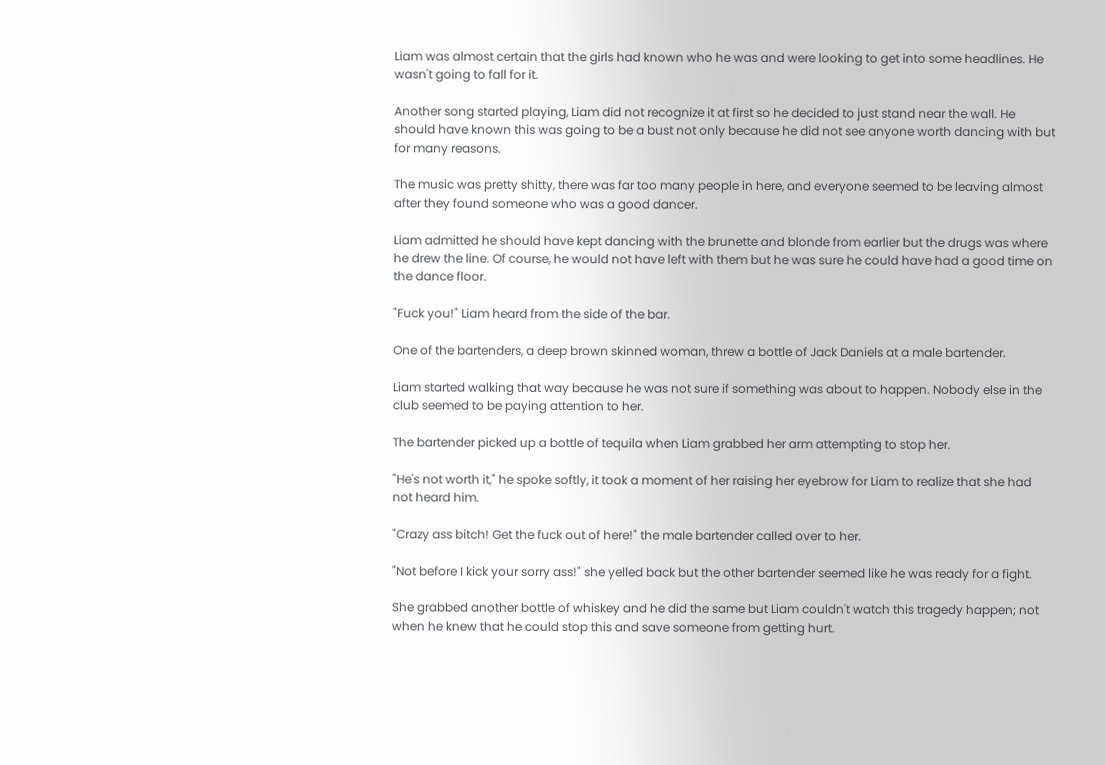Liam was almost certain that the girls had known who he was and were looking to get into some headlines. He wasn't going to fall for it.

Another song started playing, Liam did not recognize it at first so he decided to just stand near the wall. He should have known this was going to be a bust not only because he did not see anyone worth dancing with but for many reasons.

The music was pretty shitty, there was far too many people in here, and everyone seemed to be leaving almost after they found someone who was a good dancer.

Liam admitted he should have kept dancing with the brunette and blonde from earlier but the drugs was where he drew the line. Of course, he would not have left with them but he was sure he could have had a good time on the dance floor.

"Fuck you!" Liam heard from the side of the bar.

One of the bartenders, a deep brown skinned woman, threw a bottle of Jack Daniels at a male bartender.

Liam started walking that way because he was not sure if something was about to happen. Nobody else in the club seemed to be paying attention to her.

The bartender picked up a bottle of tequila when Liam grabbed her arm attempting to stop her.

"He's not worth it," he spoke softly, it took a moment of her raising her eyebrow for Liam to realize that she had not heard him.

"Crazy ass bitch! Get the fuck out of here!" the male bartender called over to her.

"Not before I kick your sorry ass!" she yelled back but the other bartender seemed like he was ready for a fight.

She grabbed another bottle of whiskey and he did the same but Liam couldn't watch this tragedy happen; not when he knew that he could stop this and save someone from getting hurt.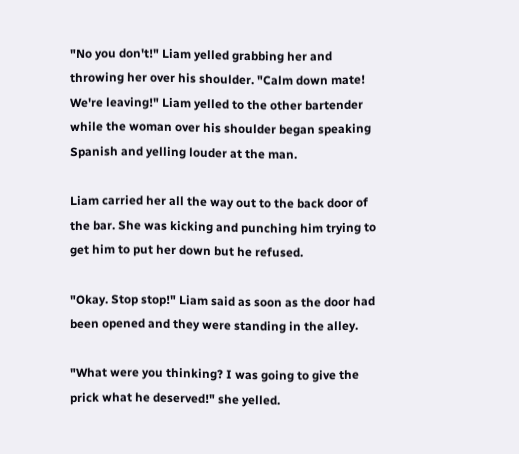"No you don't!" Liam yelled grabbing her and throwing her over his shoulder. "Calm down mate! We're leaving!" Liam yelled to the other bartender while the woman over his shoulder began speaking Spanish and yelling louder at the man.

Liam carried her all the way out to the back door of the bar. She was kicking and punching him trying to get him to put her down but he refused.

"Okay. Stop stop!" Liam said as soon as the door had been opened and they were standing in the alley.

"What were you thinking? I was going to give the prick what he deserved!" she yelled.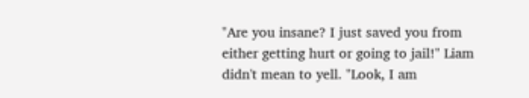"Are you insane? I just saved you from either getting hurt or going to jail!" Liam didn't mean to yell. "Look, I am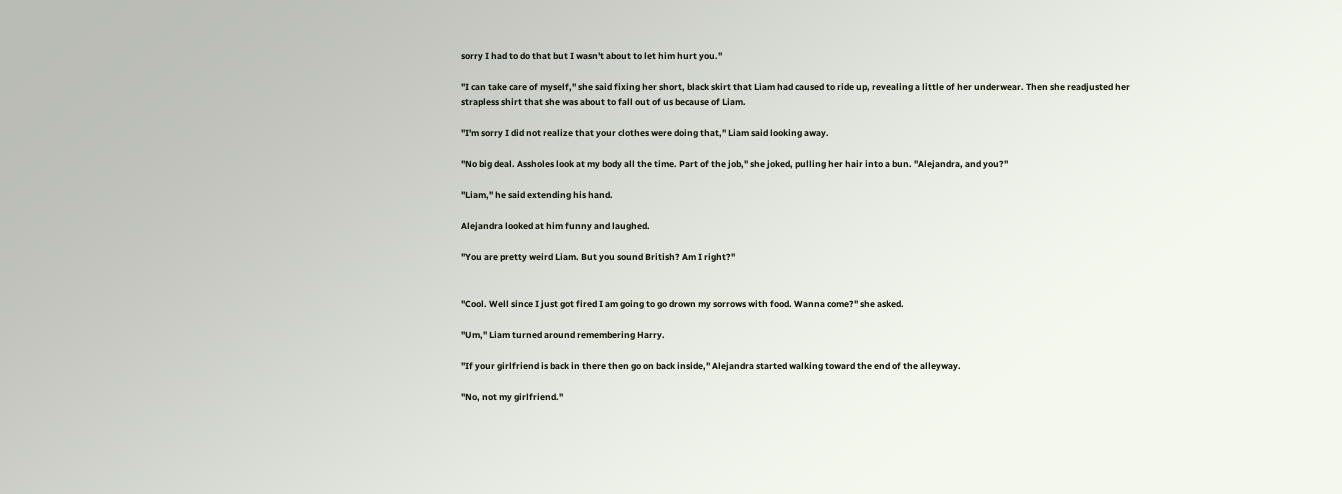sorry I had to do that but I wasn't about to let him hurt you."

"I can take care of myself," she said fixing her short, black skirt that Liam had caused to ride up, revealing a little of her underwear. Then she readjusted her strapless shirt that she was about to fall out of us because of Liam.

"I'm sorry I did not realize that your clothes were doing that," Liam said looking away.

"No big deal. Assholes look at my body all the time. Part of the job," she joked, pulling her hair into a bun. "Alejandra, and you?"

"Liam," he said extending his hand.

Alejandra looked at him funny and laughed.

"You are pretty weird Liam. But you sound British? Am I right?"


"Cool. Well since I just got fired I am going to go drown my sorrows with food. Wanna come?" she asked.

"Um," Liam turned around remembering Harry.

"If your girlfriend is back in there then go on back inside," Alejandra started walking toward the end of the alleyway.

"No, not my girlfriend."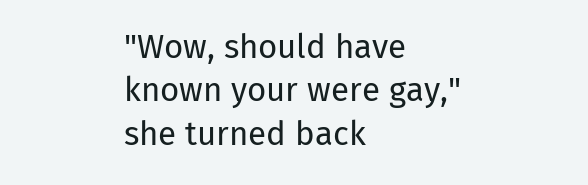"Wow, should have known your were gay," she turned back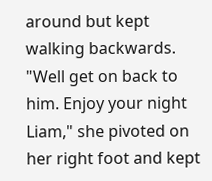around but kept walking backwards. "Well get on back to him. Enjoy your night Liam," she pivoted on her right foot and kept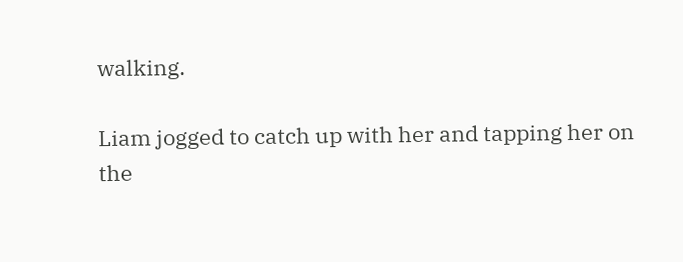walking.

Liam jogged to catch up with her and tapping her on the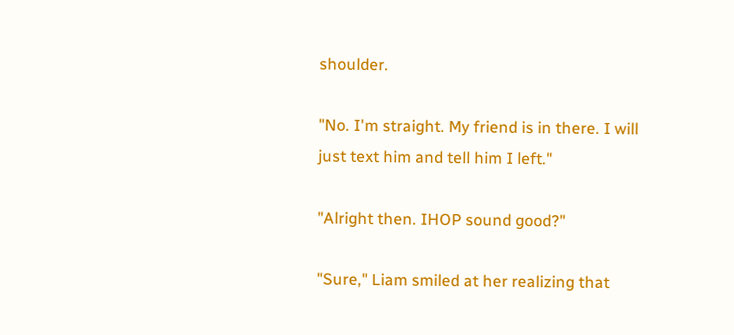shoulder.

"No. I'm straight. My friend is in there. I will just text him and tell him I left."

"Alright then. IHOP sound good?"

"Sure," Liam smiled at her realizing that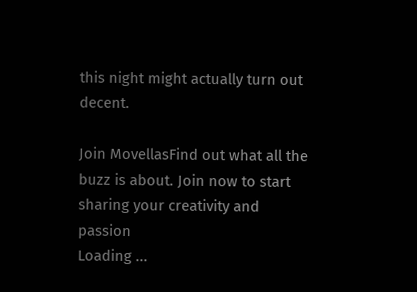this night might actually turn out decent.

Join MovellasFind out what all the buzz is about. Join now to start sharing your creativity and passion
Loading ...